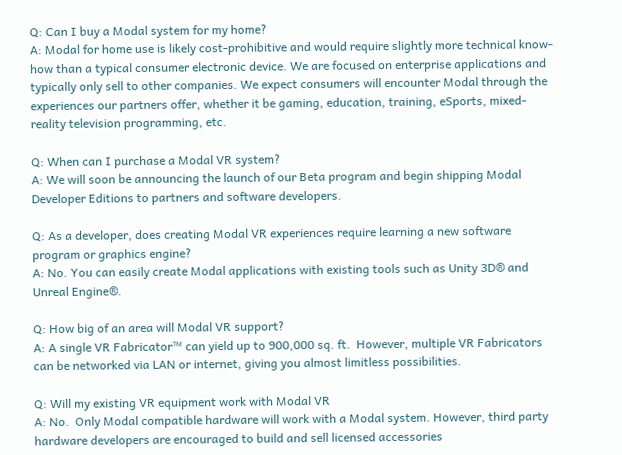Q: Can I buy a Modal system for my home?
A: Modal for home use is likely cost-prohibitive and would require slightly more technical know-how than a typical consumer electronic device. We are focused on enterprise applications and typically only sell to other companies. We expect consumers will encounter Modal through the experiences our partners offer, whether it be gaming, education, training, eSports, mixed-reality television programming, etc.

Q: When can I purchase a Modal VR system?
A: We will soon be announcing the launch of our Beta program and begin shipping Modal Developer Editions to partners and software developers.

Q: As a developer, does creating Modal VR experiences require learning a new software program or graphics engine?
A: No. You can easily create Modal applications with existing tools such as Unity 3D® and Unreal Engine®.

Q: How big of an area will Modal VR support?
A: A single VR Fabricator™ can yield up to 900,000 sq. ft.  However, multiple VR Fabricators can be networked via LAN or internet, giving you almost limitless possibilities.

Q: Will my existing VR equipment work with Modal VR
A: No.  Only Modal compatible hardware will work with a Modal system. However, third party hardware developers are encouraged to build and sell licensed accessories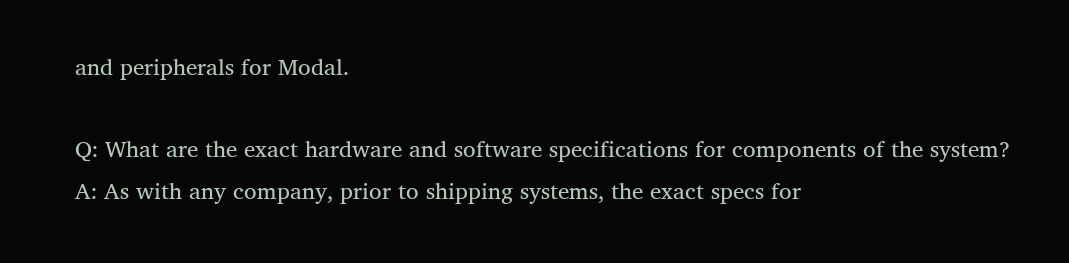and peripherals for Modal.

Q: What are the exact hardware and software specifications for components of the system?
A: As with any company, prior to shipping systems, the exact specs for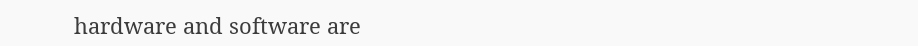hardware and software are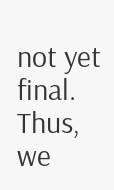not yet final. Thus, we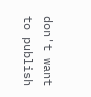don't want to publish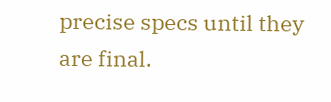precise specs until they are final.